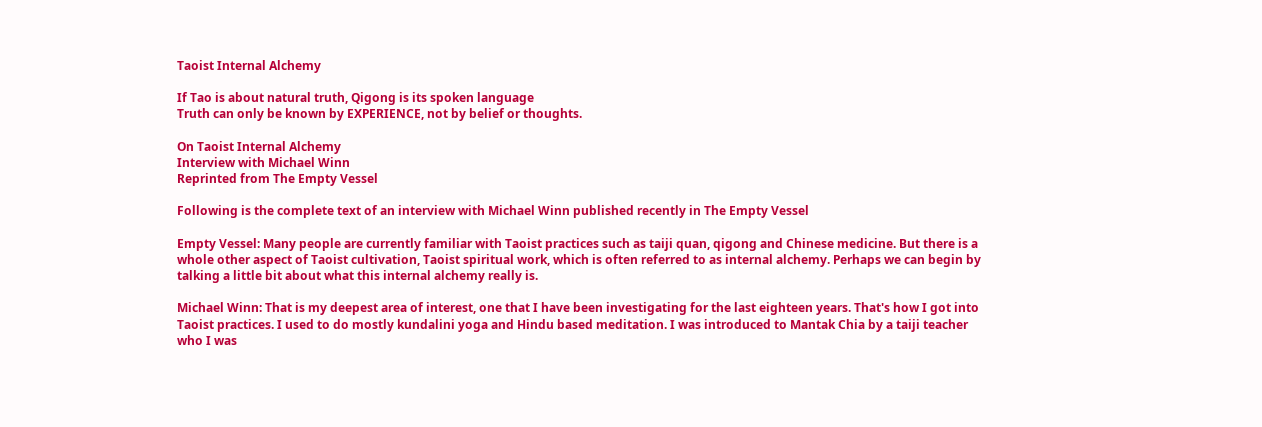Taoist Internal Alchemy

If Tao is about natural truth, Qigong is its spoken language
Truth can only be known by EXPERIENCE, not by belief or thoughts.

On Taoist Internal Alchemy
Interview with Michael Winn
Reprinted from The Empty Vessel

Following is the complete text of an interview with Michael Winn published recently in The Empty Vessel

Empty Vessel: Many people are currently familiar with Taoist practices such as taiji quan, qigong and Chinese medicine. But there is a whole other aspect of Taoist cultivation, Taoist spiritual work, which is often referred to as internal alchemy. Perhaps we can begin by talking a little bit about what this internal alchemy really is.

Michael Winn: That is my deepest area of interest, one that I have been investigating for the last eighteen years. That's how I got into Taoist practices. I used to do mostly kundalini yoga and Hindu based meditation. I was introduced to Mantak Chia by a taiji teacher who I was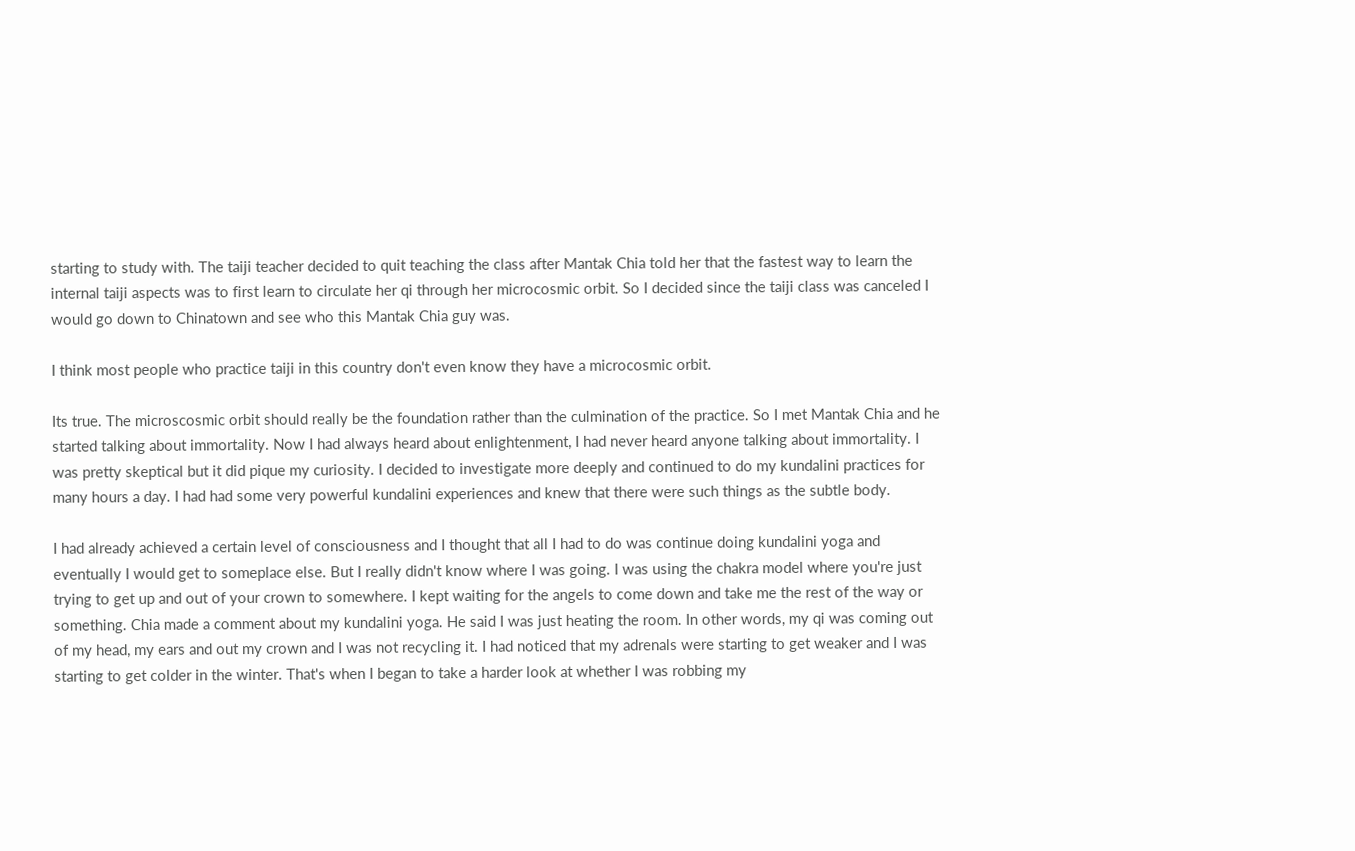starting to study with. The taiji teacher decided to quit teaching the class after Mantak Chia told her that the fastest way to learn the internal taiji aspects was to first learn to circulate her qi through her microcosmic orbit. So I decided since the taiji class was canceled I would go down to Chinatown and see who this Mantak Chia guy was.

I think most people who practice taiji in this country don't even know they have a microcosmic orbit.

Its true. The microscosmic orbit should really be the foundation rather than the culmination of the practice. So I met Mantak Chia and he started talking about immortality. Now I had always heard about enlightenment, I had never heard anyone talking about immortality. I was pretty skeptical but it did pique my curiosity. I decided to investigate more deeply and continued to do my kundalini practices for many hours a day. I had had some very powerful kundalini experiences and knew that there were such things as the subtle body.

I had already achieved a certain level of consciousness and I thought that all I had to do was continue doing kundalini yoga and eventually I would get to someplace else. But I really didn't know where I was going. I was using the chakra model where you're just trying to get up and out of your crown to somewhere. I kept waiting for the angels to come down and take me the rest of the way or something. Chia made a comment about my kundalini yoga. He said I was just heating the room. In other words, my qi was coming out of my head, my ears and out my crown and I was not recycling it. I had noticed that my adrenals were starting to get weaker and I was starting to get colder in the winter. That's when I began to take a harder look at whether I was robbing my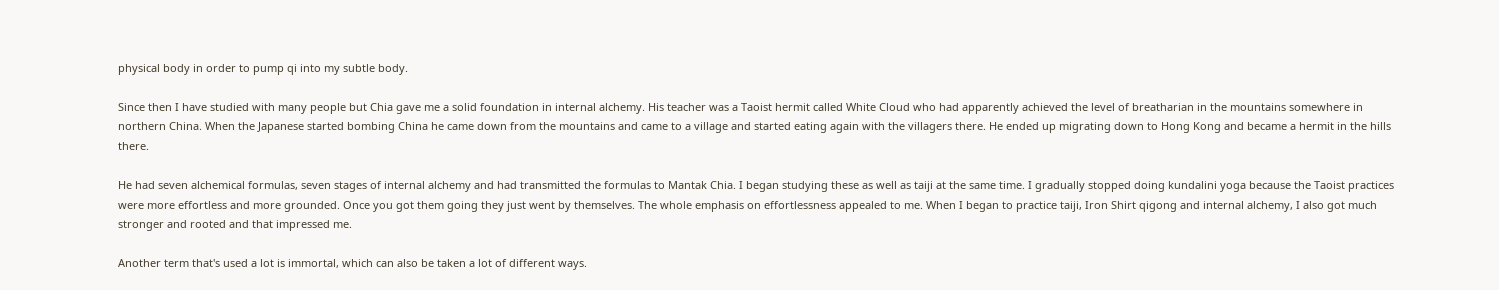physical body in order to pump qi into my subtle body.

Since then I have studied with many people but Chia gave me a solid foundation in internal alchemy. His teacher was a Taoist hermit called White Cloud who had apparently achieved the level of breatharian in the mountains somewhere in northern China. When the Japanese started bombing China he came down from the mountains and came to a village and started eating again with the villagers there. He ended up migrating down to Hong Kong and became a hermit in the hills there.

He had seven alchemical formulas, seven stages of internal alchemy and had transmitted the formulas to Mantak Chia. I began studying these as well as taiji at the same time. I gradually stopped doing kundalini yoga because the Taoist practices were more effortless and more grounded. Once you got them going they just went by themselves. The whole emphasis on effortlessness appealed to me. When I began to practice taiji, Iron Shirt qigong and internal alchemy, I also got much stronger and rooted and that impressed me.

Another term that's used a lot is immortal, which can also be taken a lot of different ways.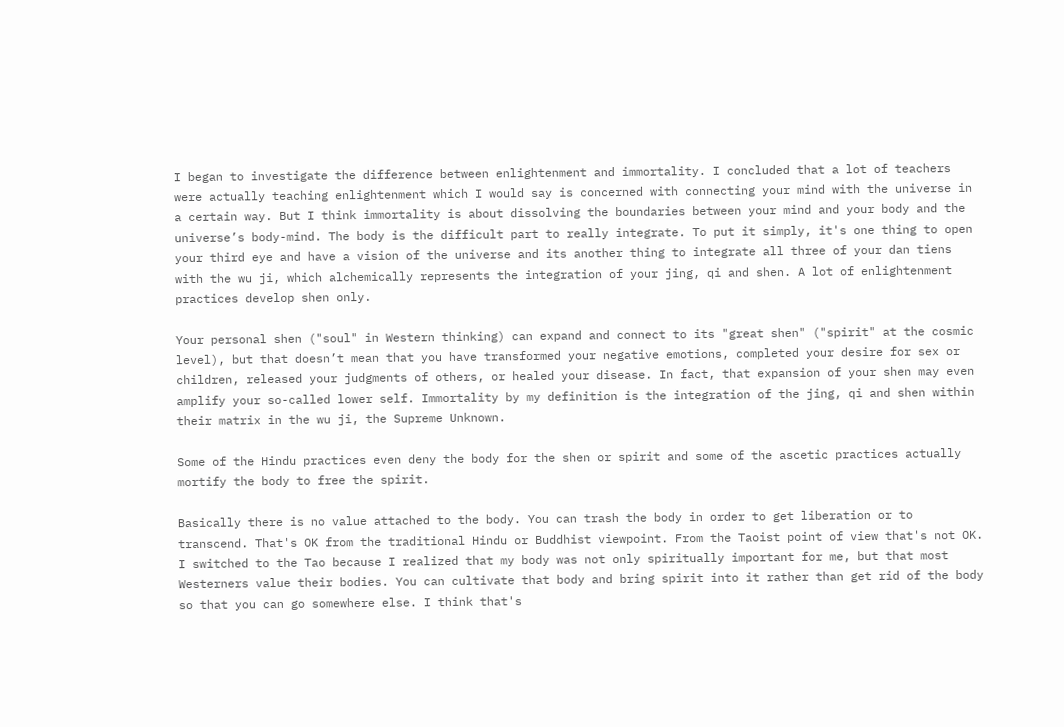I began to investigate the difference between enlightenment and immortality. I concluded that a lot of teachers were actually teaching enlightenment which I would say is concerned with connecting your mind with the universe in a certain way. But I think immortality is about dissolving the boundaries between your mind and your body and the universe’s body-mind. The body is the difficult part to really integrate. To put it simply, it's one thing to open your third eye and have a vision of the universe and its another thing to integrate all three of your dan tiens with the wu ji, which alchemically represents the integration of your jing, qi and shen. A lot of enlightenment practices develop shen only.

Your personal shen ("soul" in Western thinking) can expand and connect to its "great shen" ("spirit" at the cosmic level), but that doesn’t mean that you have transformed your negative emotions, completed your desire for sex or children, released your judgments of others, or healed your disease. In fact, that expansion of your shen may even amplify your so-called lower self. Immortality by my definition is the integration of the jing, qi and shen within their matrix in the wu ji, the Supreme Unknown.

Some of the Hindu practices even deny the body for the shen or spirit and some of the ascetic practices actually mortify the body to free the spirit.

Basically there is no value attached to the body. You can trash the body in order to get liberation or to transcend. That's OK from the traditional Hindu or Buddhist viewpoint. From the Taoist point of view that's not OK. I switched to the Tao because I realized that my body was not only spiritually important for me, but that most Westerners value their bodies. You can cultivate that body and bring spirit into it rather than get rid of the body so that you can go somewhere else. I think that's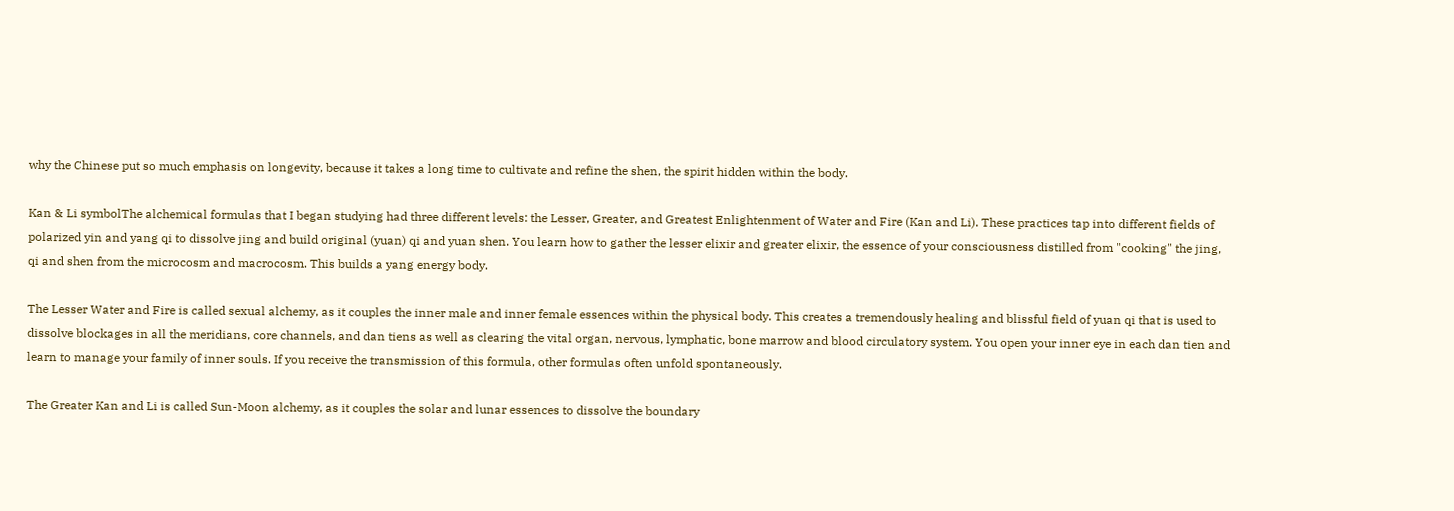why the Chinese put so much emphasis on longevity, because it takes a long time to cultivate and refine the shen, the spirit hidden within the body.

Kan & Li symbolThe alchemical formulas that I began studying had three different levels: the Lesser, Greater, and Greatest Enlightenment of Water and Fire (Kan and Li). These practices tap into different fields of polarized yin and yang qi to dissolve jing and build original (yuan) qi and yuan shen. You learn how to gather the lesser elixir and greater elixir, the essence of your consciousness distilled from "cooking" the jing, qi and shen from the microcosm and macrocosm. This builds a yang energy body.

The Lesser Water and Fire is called sexual alchemy, as it couples the inner male and inner female essences within the physical body. This creates a tremendously healing and blissful field of yuan qi that is used to dissolve blockages in all the meridians, core channels, and dan tiens as well as clearing the vital organ, nervous, lymphatic, bone marrow and blood circulatory system. You open your inner eye in each dan tien and learn to manage your family of inner souls. If you receive the transmission of this formula, other formulas often unfold spontaneously.

The Greater Kan and Li is called Sun-Moon alchemy, as it couples the solar and lunar essences to dissolve the boundary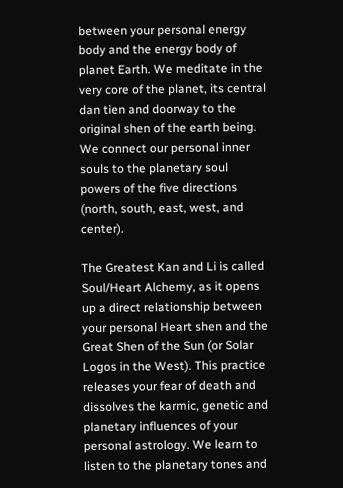between your personal energy body and the energy body of planet Earth. We meditate in the very core of the planet, its central dan tien and doorway to the original shen of the earth being. We connect our personal inner souls to the planetary soul powers of the five directions (north, south, east, west, and center).

The Greatest Kan and Li is called Soul/Heart Alchemy, as it opens up a direct relationship between your personal Heart shen and the Great Shen of the Sun (or Solar Logos in the West). This practice releases your fear of death and dissolves the karmic, genetic and planetary influences of your personal astrology. We learn to listen to the planetary tones and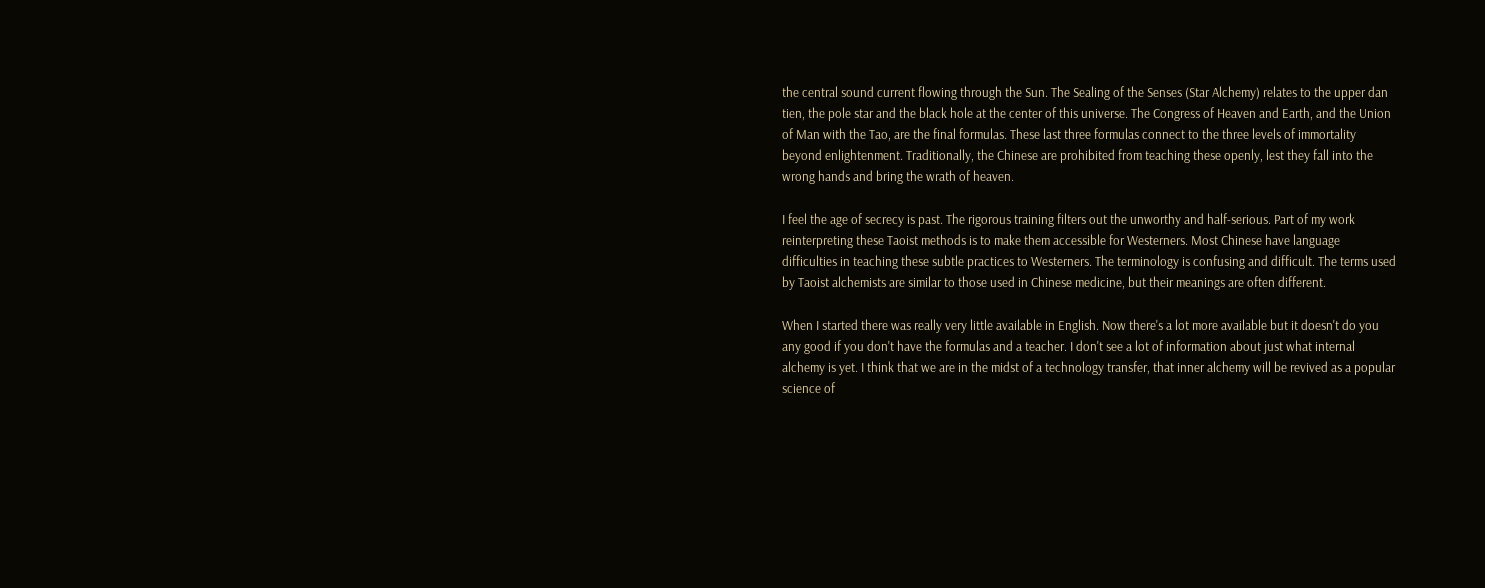the central sound current flowing through the Sun. The Sealing of the Senses (Star Alchemy) relates to the upper dan tien, the pole star and the black hole at the center of this universe. The Congress of Heaven and Earth, and the Union of Man with the Tao, are the final formulas. These last three formulas connect to the three levels of immortality beyond enlightenment. Traditionally, the Chinese are prohibited from teaching these openly, lest they fall into the wrong hands and bring the wrath of heaven.

I feel the age of secrecy is past. The rigorous training filters out the unworthy and half-serious. Part of my work reinterpreting these Taoist methods is to make them accessible for Westerners. Most Chinese have language difficulties in teaching these subtle practices to Westerners. The terminology is confusing and difficult. The terms used by Taoist alchemists are similar to those used in Chinese medicine, but their meanings are often different.

When I started there was really very little available in English. Now there's a lot more available but it doesn't do you any good if you don't have the formulas and a teacher. I don't see a lot of information about just what internal alchemy is yet. I think that we are in the midst of a technology transfer, that inner alchemy will be revived as a popular science of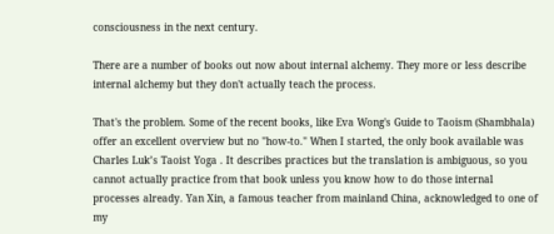consciousness in the next century.

There are a number of books out now about internal alchemy. They more or less describe internal alchemy but they don't actually teach the process.

That's the problem. Some of the recent books, like Eva Wong's Guide to Taoism (Shambhala) offer an excellent overview but no "how-to." When I started, the only book available was Charles Luk’s Taoist Yoga . It describes practices but the translation is ambiguous, so you cannot actually practice from that book unless you know how to do those internal processes already. Yan Xin, a famous teacher from mainland China, acknowledged to one of my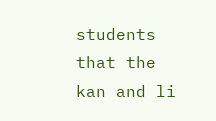students that the kan and li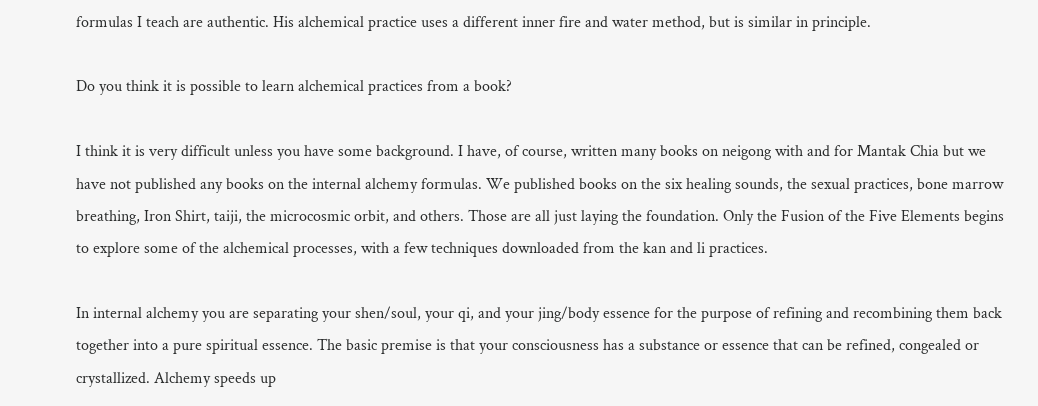formulas I teach are authentic. His alchemical practice uses a different inner fire and water method, but is similar in principle.

Do you think it is possible to learn alchemical practices from a book?

I think it is very difficult unless you have some background. I have, of course, written many books on neigong with and for Mantak Chia but we have not published any books on the internal alchemy formulas. We published books on the six healing sounds, the sexual practices, bone marrow breathing, Iron Shirt, taiji, the microcosmic orbit, and others. Those are all just laying the foundation. Only the Fusion of the Five Elements begins to explore some of the alchemical processes, with a few techniques downloaded from the kan and li practices.

In internal alchemy you are separating your shen/soul, your qi, and your jing/body essence for the purpose of refining and recombining them back together into a pure spiritual essence. The basic premise is that your consciousness has a substance or essence that can be refined, congealed or crystallized. Alchemy speeds up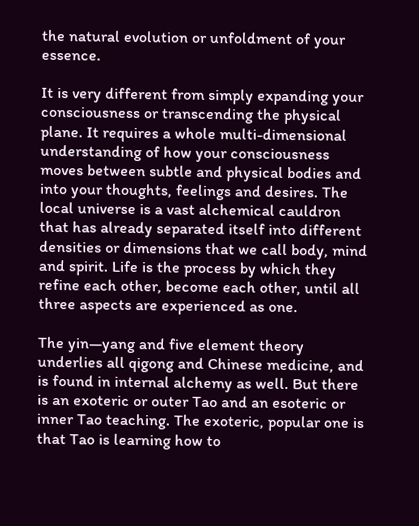the natural evolution or unfoldment of your essence.

It is very different from simply expanding your consciousness or transcending the physical plane. It requires a whole multi-dimensional understanding of how your consciousness moves between subtle and physical bodies and into your thoughts, feelings and desires. The local universe is a vast alchemical cauldron that has already separated itself into different densities or dimensions that we call body, mind and spirit. Life is the process by which they refine each other, become each other, until all three aspects are experienced as one.

The yin—yang and five element theory underlies all qigong and Chinese medicine, and is found in internal alchemy as well. But there is an exoteric or outer Tao and an esoteric or inner Tao teaching. The exoteric, popular one is that Tao is learning how to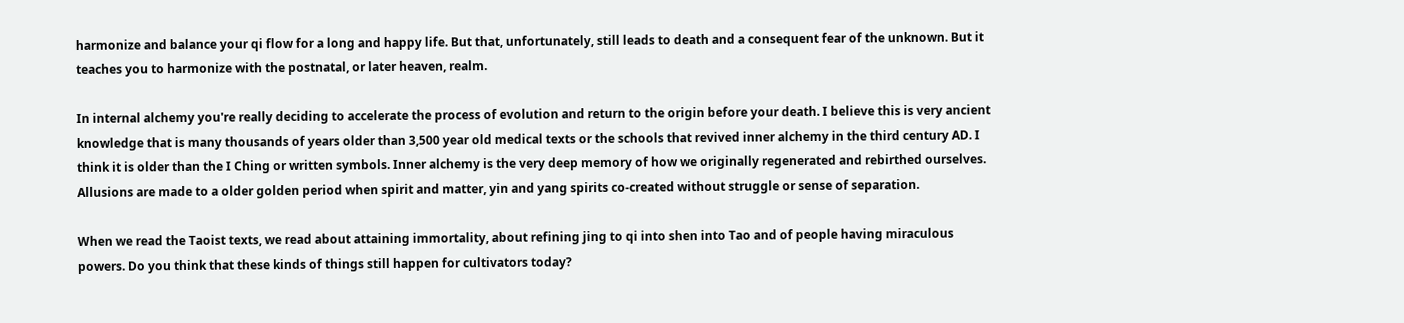harmonize and balance your qi flow for a long and happy life. But that, unfortunately, still leads to death and a consequent fear of the unknown. But it teaches you to harmonize with the postnatal, or later heaven, realm.

In internal alchemy you're really deciding to accelerate the process of evolution and return to the origin before your death. I believe this is very ancient knowledge that is many thousands of years older than 3,500 year old medical texts or the schools that revived inner alchemy in the third century AD. I think it is older than the I Ching or written symbols. Inner alchemy is the very deep memory of how we originally regenerated and rebirthed ourselves. Allusions are made to a older golden period when spirit and matter, yin and yang spirits co-created without struggle or sense of separation.

When we read the Taoist texts, we read about attaining immortality, about refining jing to qi into shen into Tao and of people having miraculous powers. Do you think that these kinds of things still happen for cultivators today?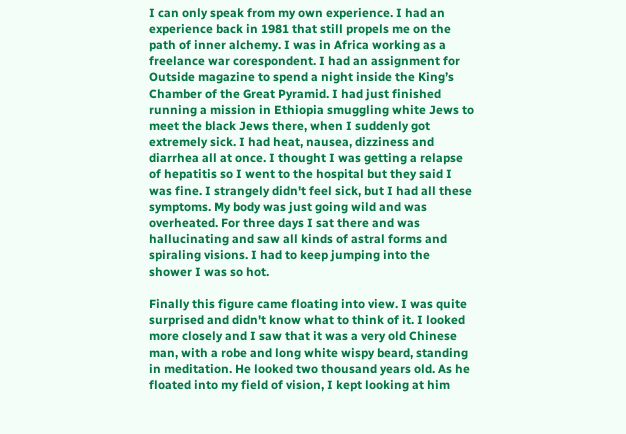I can only speak from my own experience. I had an experience back in 1981 that still propels me on the path of inner alchemy. I was in Africa working as a freelance war corespondent. I had an assignment for Outside magazine to spend a night inside the King’s Chamber of the Great Pyramid. I had just finished running a mission in Ethiopia smuggling white Jews to meet the black Jews there, when I suddenly got extremely sick. I had heat, nausea, dizziness and diarrhea all at once. I thought I was getting a relapse of hepatitis so I went to the hospital but they said I was fine. I strangely didn't feel sick, but I had all these symptoms. My body was just going wild and was overheated. For three days I sat there and was hallucinating and saw all kinds of astral forms and spiraling visions. I had to keep jumping into the shower I was so hot.

Finally this figure came floating into view. I was quite surprised and didn't know what to think of it. I looked more closely and I saw that it was a very old Chinese man, with a robe and long white wispy beard, standing in meditation. He looked two thousand years old. As he floated into my field of vision, I kept looking at him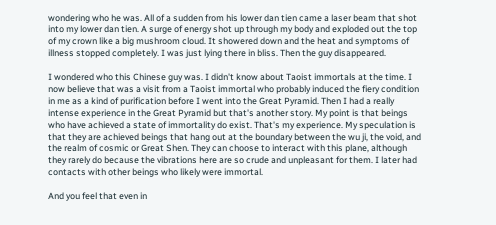wondering who he was. All of a sudden from his lower dan tien came a laser beam that shot into my lower dan tien. A surge of energy shot up through my body and exploded out the top of my crown like a big mushroom cloud. It showered down and the heat and symptoms of illness stopped completely. I was just lying there in bliss. Then the guy disappeared.

I wondered who this Chinese guy was. I didn't know about Taoist immortals at the time. I now believe that was a visit from a Taoist immortal who probably induced the fiery condition in me as a kind of purification before I went into the Great Pyramid. Then I had a really intense experience in the Great Pyramid but that's another story. My point is that beings who have achieved a state of immortality do exist. That's my experience. My speculation is that they are achieved beings that hang out at the boundary between the wu ji, the void, and the realm of cosmic or Great Shen. They can choose to interact with this plane, although they rarely do because the vibrations here are so crude and unpleasant for them. I later had contacts with other beings who likely were immortal.

And you feel that even in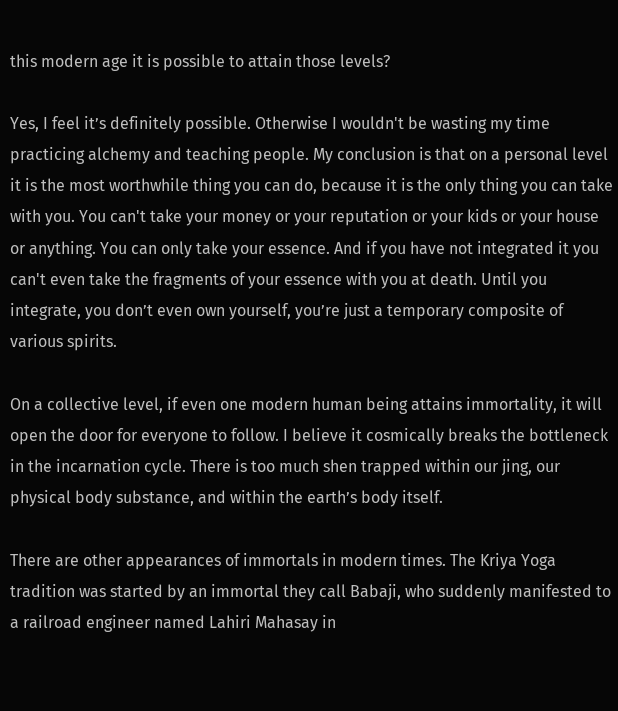this modern age it is possible to attain those levels?

Yes, I feel it’s definitely possible. Otherwise I wouldn't be wasting my time practicing alchemy and teaching people. My conclusion is that on a personal level it is the most worthwhile thing you can do, because it is the only thing you can take with you. You can't take your money or your reputation or your kids or your house or anything. You can only take your essence. And if you have not integrated it you can't even take the fragments of your essence with you at death. Until you integrate, you don’t even own yourself, you’re just a temporary composite of various spirits.

On a collective level, if even one modern human being attains immortality, it will open the door for everyone to follow. I believe it cosmically breaks the bottleneck in the incarnation cycle. There is too much shen trapped within our jing, our physical body substance, and within the earth’s body itself.

There are other appearances of immortals in modern times. The Kriya Yoga tradition was started by an immortal they call Babaji, who suddenly manifested to a railroad engineer named Lahiri Mahasay in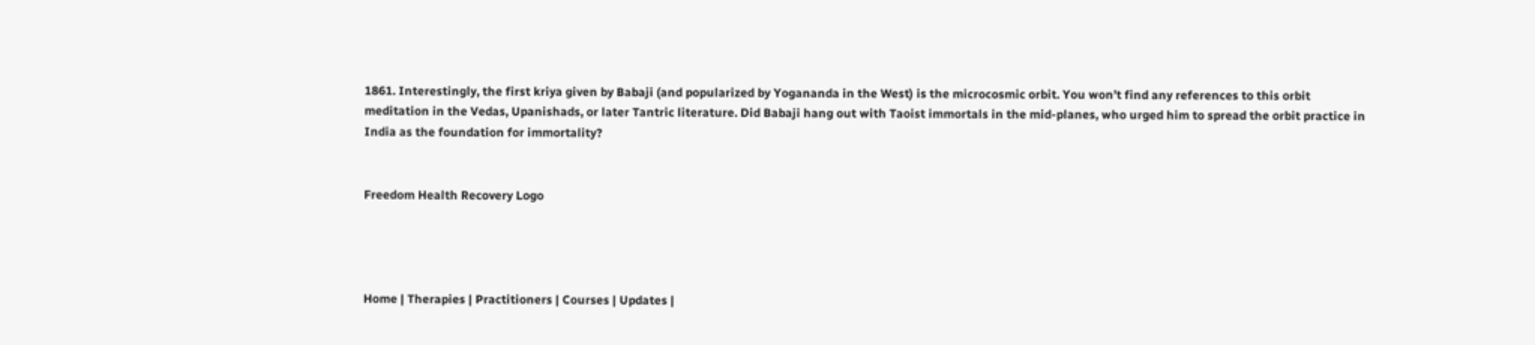1861. Interestingly, the first kriya given by Babaji (and popularized by Yogananda in the West) is the microcosmic orbit. You won’t find any references to this orbit meditation in the Vedas, Upanishads, or later Tantric literature. Did Babaji hang out with Taoist immortals in the mid-planes, who urged him to spread the orbit practice in India as the foundation for immortality?


Freedom Health Recovery Logo




Home | Therapies | Practitioners | Courses | Updates |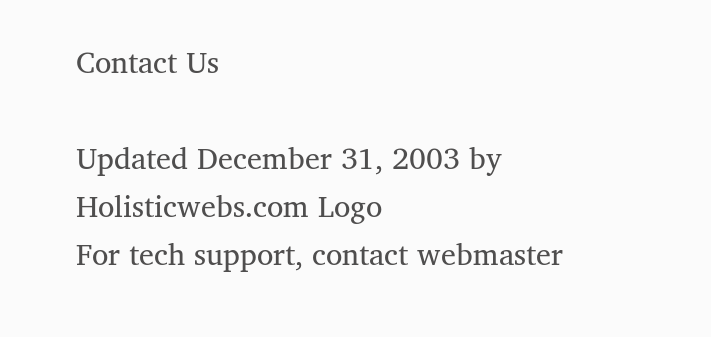Contact Us

Updated December 31, 2003 by Holisticwebs.com Logo
For tech support, contact webmaster